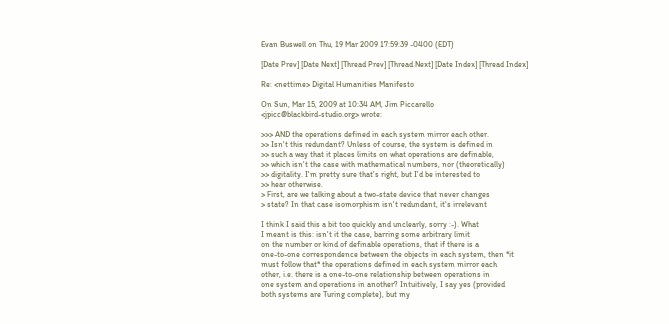Evan Buswell on Thu, 19 Mar 2009 17:59:39 -0400 (EDT)

[Date Prev] [Date Next] [Thread Prev] [Thread Next] [Date Index] [Thread Index]

Re: <nettime> Digital Humanities Manifesto

On Sun, Mar 15, 2009 at 10:34 AM, Jim Piccarello
<jpicc@blackbird-studio.org> wrote:

>>> AND the operations defined in each system mirror each other.
>> Isn't this redundant? Unless of course, the system is defined in
>> such a way that it places limits on what operations are definable,
>> which isn't the case with mathematical numbers, nor (theoretically)
>> digitality. I'm pretty sure that's right, but I'd be interested to
>> hear otherwise.
> First, are we talking about a two-state device that never changes
> state? In that case isomorphism isn't redundant, it's irrelevant

I think I said this a bit too quickly and unclearly, sorry :-). What
I meant is this: isn't it the case, barring some arbitrary limit
on the number or kind of definable operations, that if there is a
one-to-one correspondence between the objects in each system, then *it
must follow that* the operations defined in each system mirror each
other, i.e. there is a one-to-one relationship between operations in
one system and operations in another? Intuitively, I say yes (provided
both systems are Turing complete), but my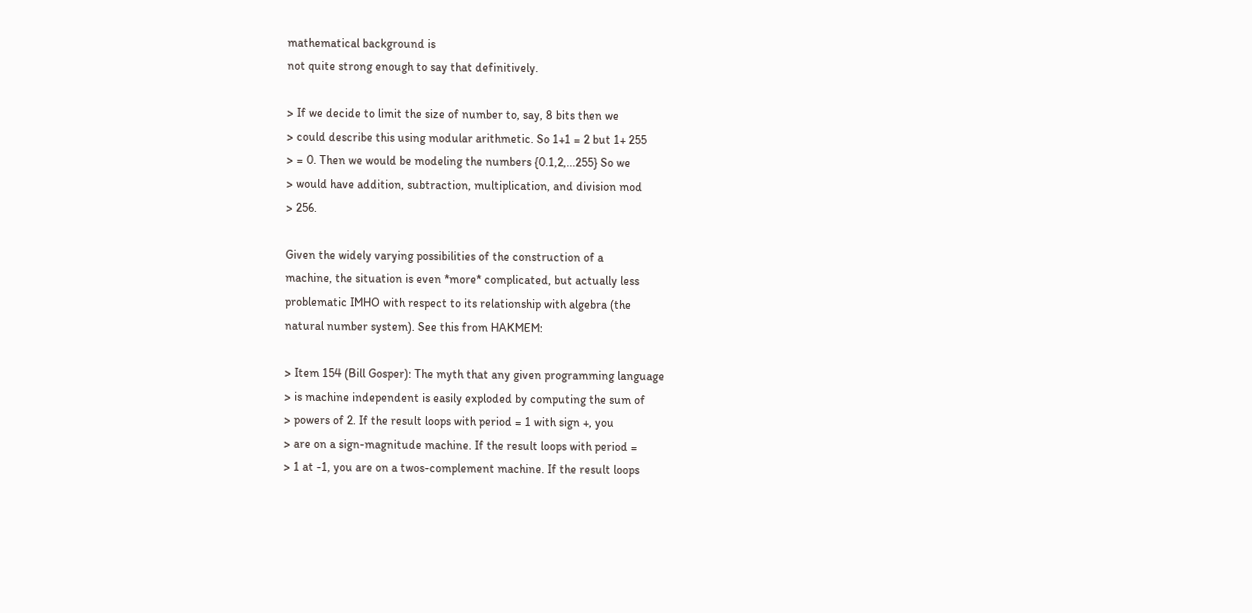mathematical background is
not quite strong enough to say that definitively.

> If we decide to limit the size of number to, say, 8 bits then we
> could describe this using modular arithmetic. So 1+1 = 2 but 1+ 255
> = 0. Then we would be modeling the numbers {0.1,2,...255} So we
> would have addition, subtraction, multiplication, and division mod
> 256.

Given the widely varying possibilities of the construction of a
machine, the situation is even *more* complicated, but actually less
problematic IMHO with respect to its relationship with algebra (the
natural number system). See this from HAKMEM:

> Item 154 (Bill Gosper): The myth that any given programming language
> is machine independent is easily exploded by computing the sum of
> powers of 2. If the result loops with period = 1 with sign +, you
> are on a sign-magnitude machine. If the result loops with period =
> 1 at -1, you are on a twos-complement machine. If the result loops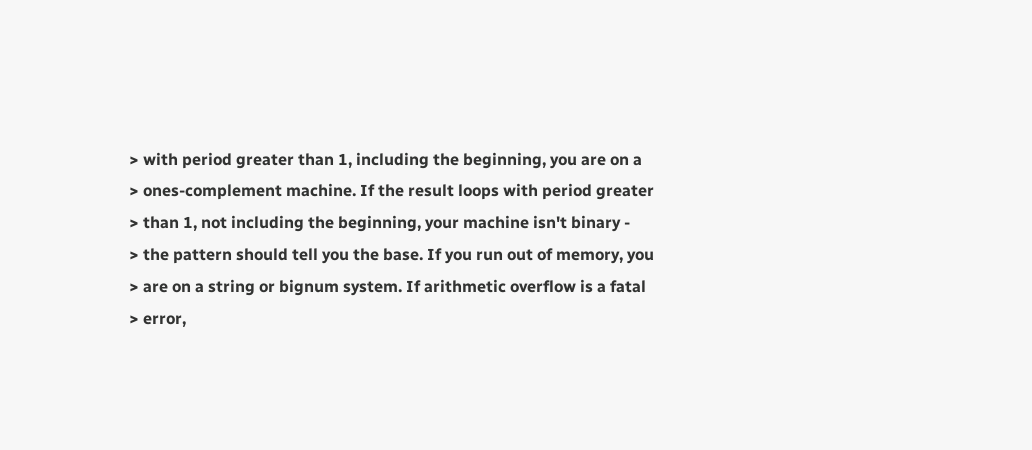> with period greater than 1, including the beginning, you are on a
> ones-complement machine. If the result loops with period greater
> than 1, not including the beginning, your machine isn't binary -
> the pattern should tell you the base. If you run out of memory, you
> are on a string or bignum system. If arithmetic overflow is a fatal
> error,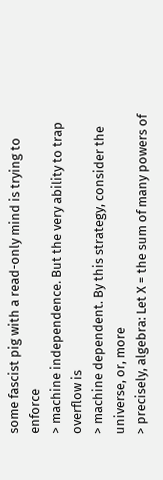some fascist pig with a read-only mind is trying to enforce
> machine independence. But the very ability to trap overflow is
> machine dependent. By this strategy, consider the universe, or, more
> precisely, algebra: Let X = the sum of many powers of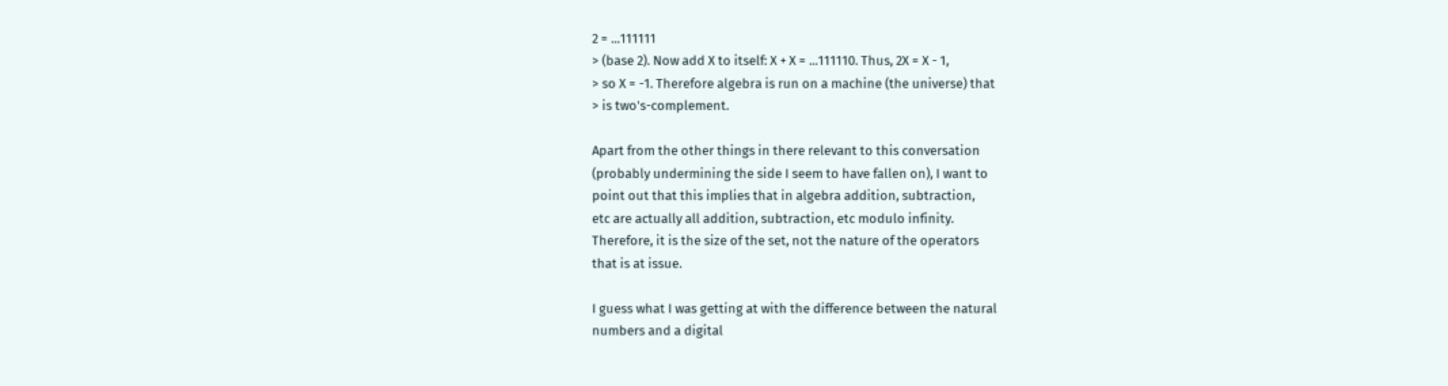2 = ...111111
> (base 2). Now add X to itself: X + X = ...111110. Thus, 2X = X - 1,
> so X = -1. Therefore algebra is run on a machine (the universe) that
> is two's-complement.

Apart from the other things in there relevant to this conversation
(probably undermining the side I seem to have fallen on), I want to
point out that this implies that in algebra addition, subtraction,
etc are actually all addition, subtraction, etc modulo infinity.
Therefore, it is the size of the set, not the nature of the operators
that is at issue.

I guess what I was getting at with the difference between the natural
numbers and a digital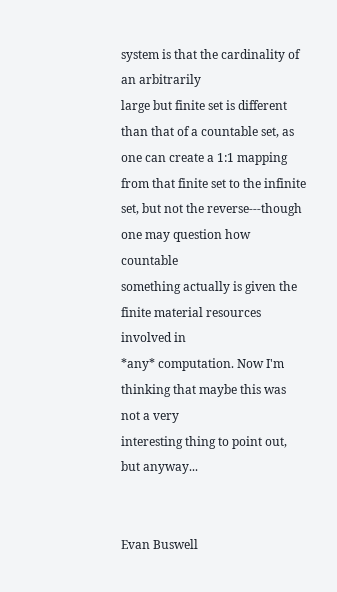system is that the cardinality of an arbitrarily
large but finite set is different than that of a countable set, as
one can create a 1:1 mapping from that finite set to the infinite
set, but not the reverse---though one may question how countable
something actually is given the finite material resources involved in
*any* computation. Now I'm thinking that maybe this was not a very
interesting thing to point out, but anyway...


Evan Buswell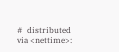#  distributed via <nettime>: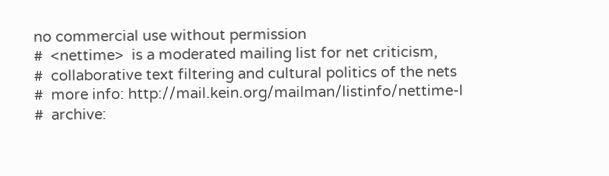no commercial use without permission
#  <nettime>  is a moderated mailing list for net criticism,
#  collaborative text filtering and cultural politics of the nets
#  more info: http://mail.kein.org/mailman/listinfo/nettime-l
#  archive: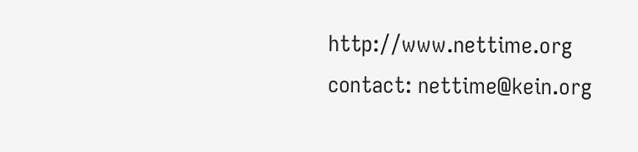http://www.nettime.org contact: nettime@kein.org